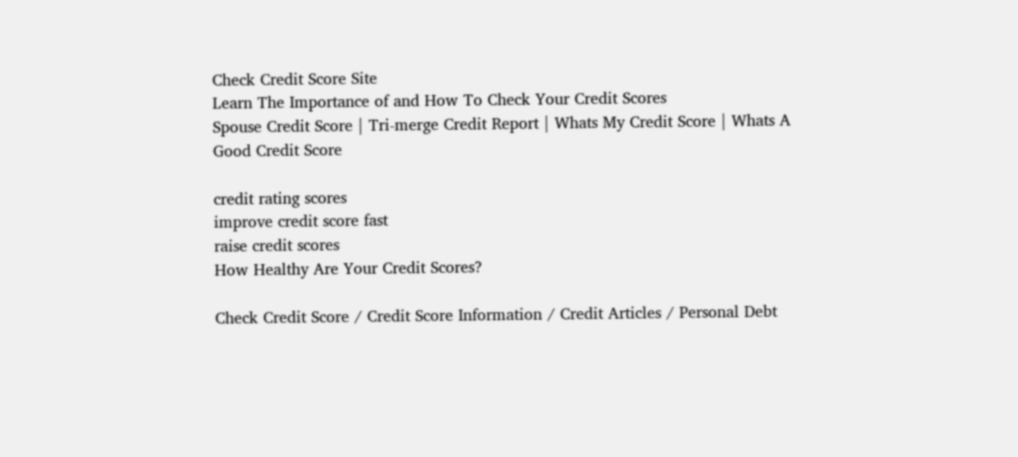Check Credit Score Site
Learn The Importance of and How To Check Your Credit Scores
Spouse Credit Score | Tri-merge Credit Report | Whats My Credit Score | Whats A Good Credit Score

credit rating scores
improve credit score fast
raise credit scores
How Healthy Are Your Credit Scores?

Check Credit Score / Credit Score Information / Credit Articles / Personal Debt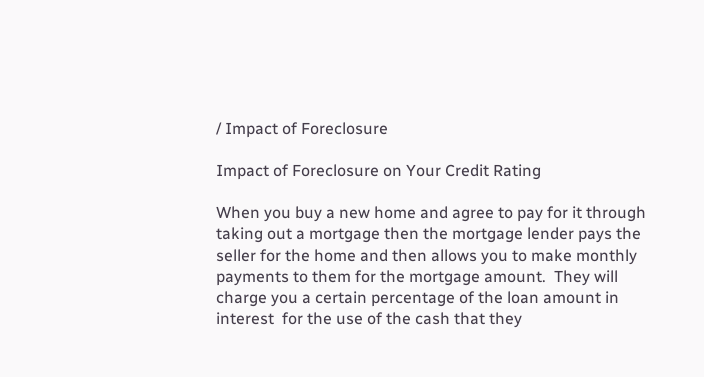/ Impact of Foreclosure

Impact of Foreclosure on Your Credit Rating

When you buy a new home and agree to pay for it through taking out a mortgage then the mortgage lender pays the seller for the home and then allows you to make monthly payments to them for the mortgage amount.  They will charge you a certain percentage of the loan amount in interest  for the use of the cash that they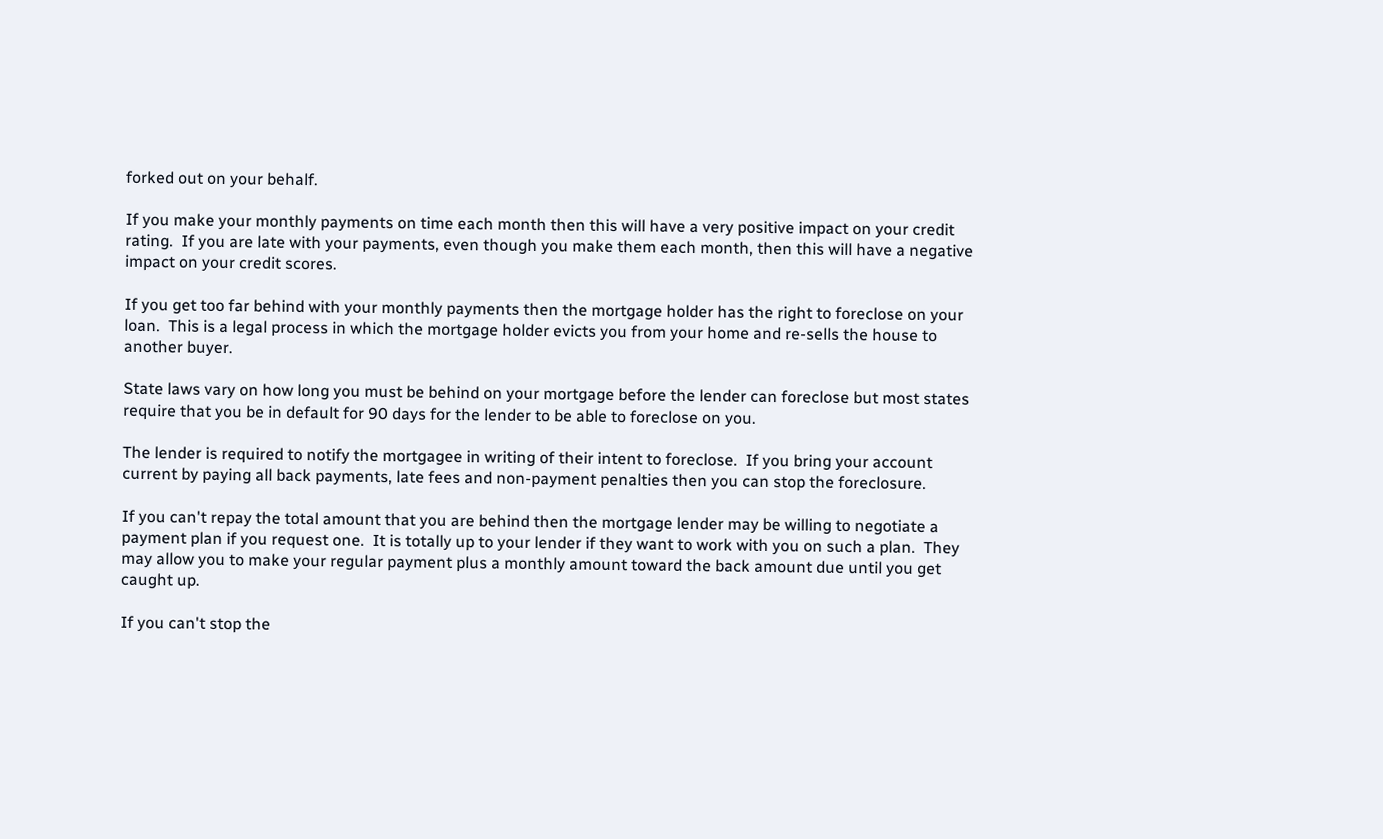forked out on your behalf.

If you make your monthly payments on time each month then this will have a very positive impact on your credit rating.  If you are late with your payments, even though you make them each month, then this will have a negative impact on your credit scores.

If you get too far behind with your monthly payments then the mortgage holder has the right to foreclose on your loan.  This is a legal process in which the mortgage holder evicts you from your home and re-sells the house to another buyer.

State laws vary on how long you must be behind on your mortgage before the lender can foreclose but most states require that you be in default for 90 days for the lender to be able to foreclose on you.

The lender is required to notify the mortgagee in writing of their intent to foreclose.  If you bring your account current by paying all back payments, late fees and non-payment penalties then you can stop the foreclosure.

If you can't repay the total amount that you are behind then the mortgage lender may be willing to negotiate a payment plan if you request one.  It is totally up to your lender if they want to work with you on such a plan.  They may allow you to make your regular payment plus a monthly amount toward the back amount due until you get caught up.

If you can't stop the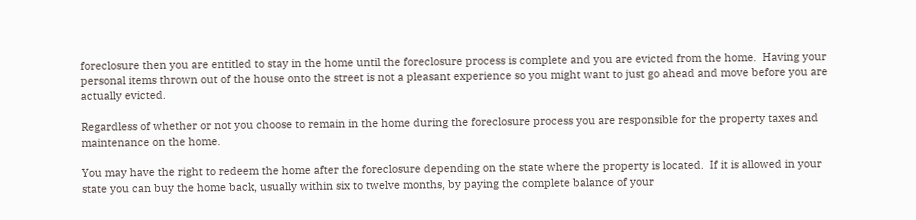foreclosure then you are entitled to stay in the home until the foreclosure process is complete and you are evicted from the home.  Having your personal items thrown out of the house onto the street is not a pleasant experience so you might want to just go ahead and move before you are actually evicted.

Regardless of whether or not you choose to remain in the home during the foreclosure process you are responsible for the property taxes and maintenance on the home.

You may have the right to redeem the home after the foreclosure depending on the state where the property is located.  If it is allowed in your state you can buy the home back, usually within six to twelve months, by paying the complete balance of your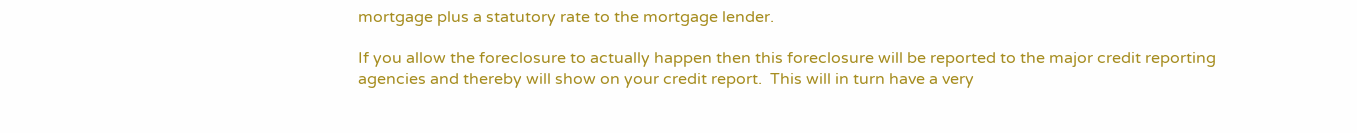mortgage plus a statutory rate to the mortgage lender.

If you allow the foreclosure to actually happen then this foreclosure will be reported to the major credit reporting agencies and thereby will show on your credit report.  This will in turn have a very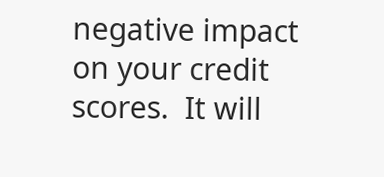negative impact on your credit scores.  It will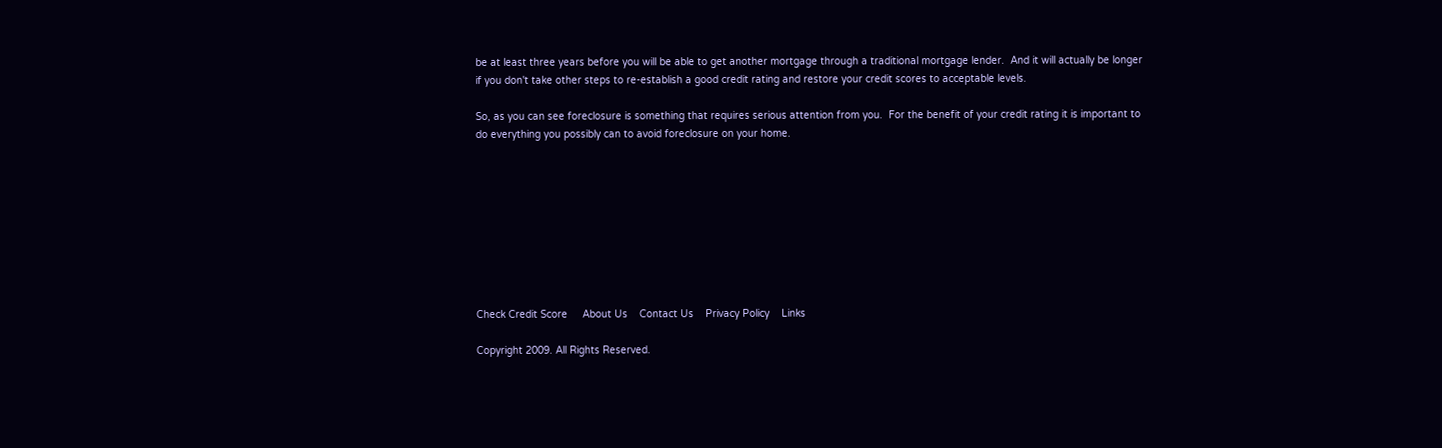be at least three years before you will be able to get another mortgage through a traditional mortgage lender.  And it will actually be longer if you don't take other steps to re-establish a good credit rating and restore your credit scores to acceptable levels.

So, as you can see foreclosure is something that requires serious attention from you.  For the benefit of your credit rating it is important to do everything you possibly can to avoid foreclosure on your home.









Check Credit Score     About Us    Contact Us    Privacy Policy    Links

Copyright 2009. All Rights Reserved.